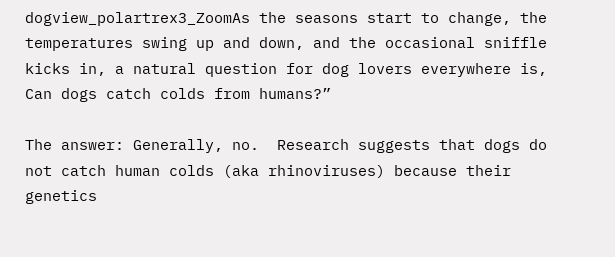dogview_polartrex3_ZoomAs the seasons start to change, the temperatures swing up and down, and the occasional sniffle kicks in, a natural question for dog lovers everywhere is, Can dogs catch colds from humans?”

The answer: Generally, no.  Research suggests that dogs do not catch human colds (aka rhinoviruses) because their genetics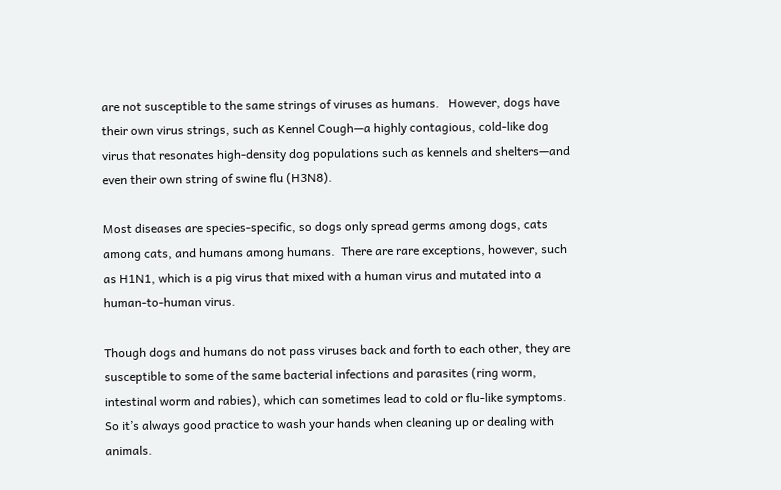are not susceptible to the same strings of viruses as humans.   However, dogs have their own virus strings, such as Kennel Cough—a highly contagious, cold-like dog virus that resonates high-density dog populations such as kennels and shelters—and even their own string of swine flu (H3N8).

Most diseases are species-specific, so dogs only spread germs among dogs, cats among cats, and humans among humans.  There are rare exceptions, however, such as H1N1, which is a pig virus that mixed with a human virus and mutated into a human-to-human virus.

Though dogs and humans do not pass viruses back and forth to each other, they are susceptible to some of the same bacterial infections and parasites (ring worm, intestinal worm and rabies), which can sometimes lead to cold or flu-like symptoms.  So it’s always good practice to wash your hands when cleaning up or dealing with animals.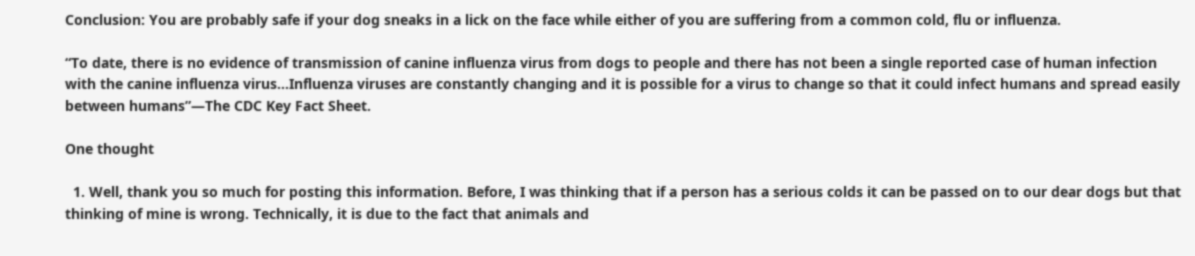Conclusion: You are probably safe if your dog sneaks in a lick on the face while either of you are suffering from a common cold, flu or influenza.

“To date, there is no evidence of transmission of canine influenza virus from dogs to people and there has not been a single reported case of human infection with the canine influenza virus…Influenza viruses are constantly changing and it is possible for a virus to change so that it could infect humans and spread easily between humans”—The CDC Key Fact Sheet.

One thought

  1. Well, thank you so much for posting this information. Before, I was thinking that if a person has a serious colds it can be passed on to our dear dogs but that thinking of mine is wrong. Technically, it is due to the fact that animals and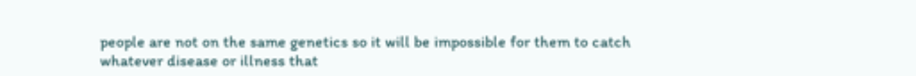people are not on the same genetics so it will be impossible for them to catch whatever disease or illness that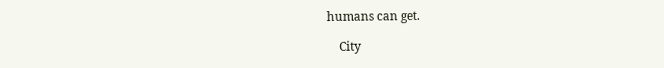humans can get.

    City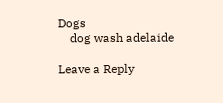Dogs
    dog wash adelaide

Leave a Reply